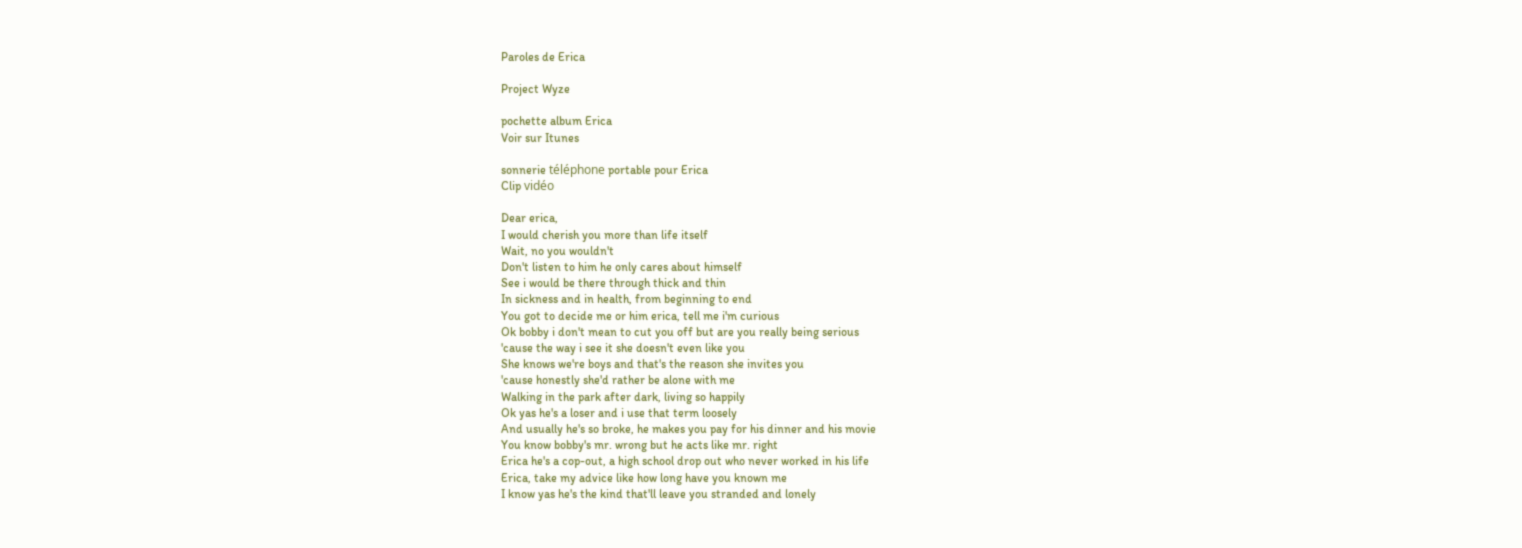Paroles de Erica

Project Wyze

pochette album Erica
Voir sur Itunes

sonnerie téléphone portable pour Erica
Clip vidéo

Dear erica,
I would cherish you more than life itself
Wait, no you wouldn't
Don't listen to him he only cares about himself
See i would be there through thick and thin
In sickness and in health, from beginning to end
You got to decide me or him erica, tell me i'm curious
Ok bobby i don't mean to cut you off but are you really being serious
'cause the way i see it she doesn't even like you
She knows we're boys and that's the reason she invites you
'cause honestly she'd rather be alone with me
Walking in the park after dark, living so happily
Ok yas he's a loser and i use that term loosely
And usually he's so broke, he makes you pay for his dinner and his movie
You know bobby's mr. wrong but he acts like mr. right
Erica he's a cop-out, a high school drop out who never worked in his life
Erica, take my advice like how long have you known me
I know yas he's the kind that'll leave you stranded and lonely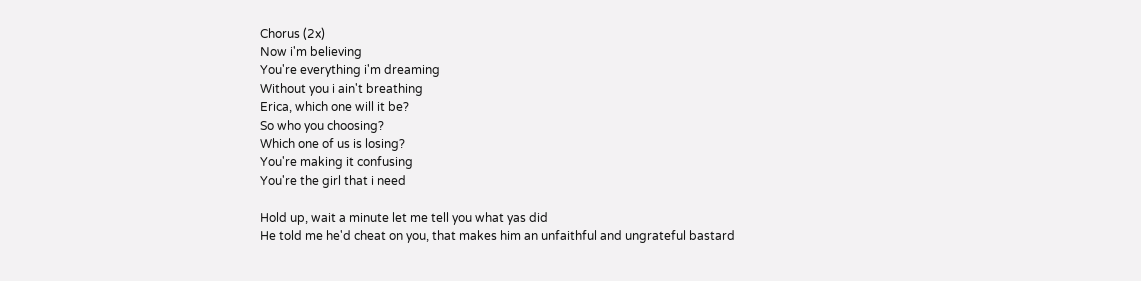Chorus (2x)
Now i'm believing
You're everything i'm dreaming
Without you i ain't breathing
Erica, which one will it be?
So who you choosing?
Which one of us is losing?
You're making it confusing
You're the girl that i need

Hold up, wait a minute let me tell you what yas did
He told me he'd cheat on you, that makes him an unfaithful and ungrateful bastard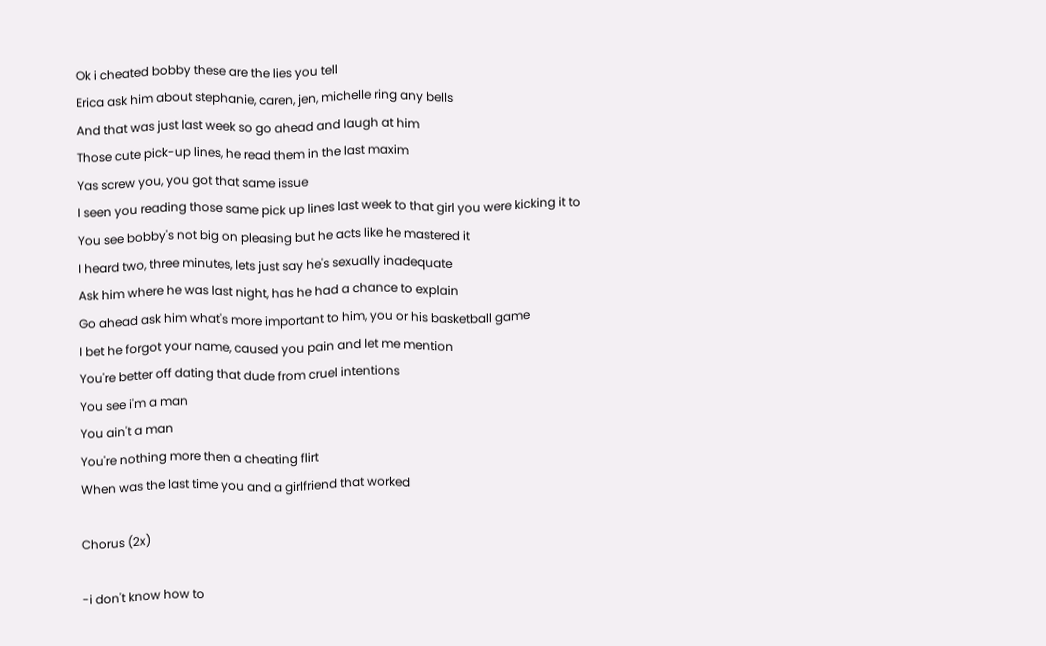Ok i cheated bobby these are the lies you tell
Erica ask him about stephanie, caren, jen, michelle ring any bells
And that was just last week so go ahead and laugh at him
Those cute pick-up lines, he read them in the last maxim
Yas screw you, you got that same issue
I seen you reading those same pick up lines last week to that girl you were kicking it to
You see bobby's not big on pleasing but he acts like he mastered it
I heard two, three minutes, lets just say he's sexually inadequate
Ask him where he was last night, has he had a chance to explain
Go ahead ask him what's more important to him, you or his basketball game
I bet he forgot your name, caused you pain and let me mention
You're better off dating that dude from cruel intentions
You see i'm a man
You ain't a man
You're nothing more then a cheating flirt
When was the last time you and a girlfriend that worked

Chorus (2x)

-i don't know how to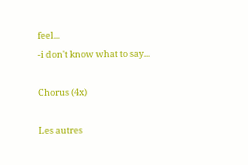feel...
-i don't know what to say...

Chorus (4x)

Les autres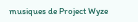musiques de Project Wyze